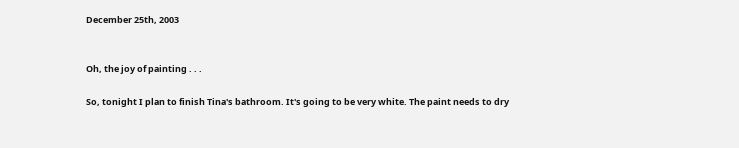December 25th, 2003


Oh, the joy of painting . . .

So, tonight I plan to finish Tina's bathroom. It's going to be very white. The paint needs to dry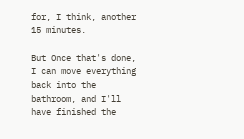for, I think, another 15 minutes.

But Once that's done, I can move everything back into the bathroom, and I'll have finished the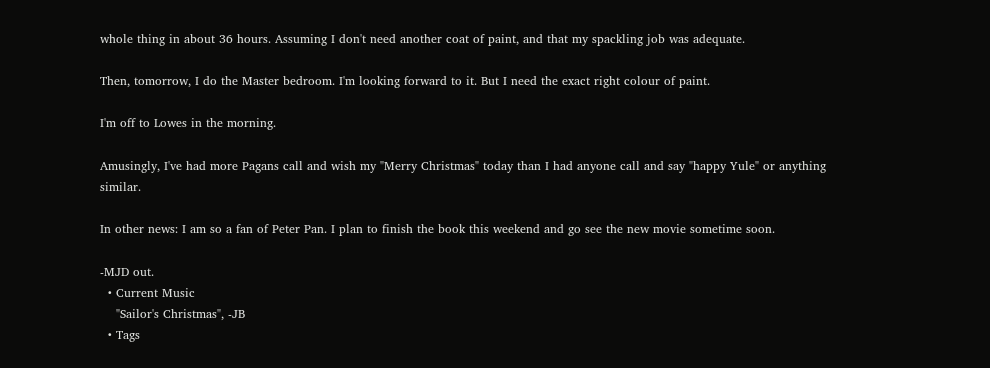whole thing in about 36 hours. Assuming I don't need another coat of paint, and that my spackling job was adequate.

Then, tomorrow, I do the Master bedroom. I'm looking forward to it. But I need the exact right colour of paint.

I'm off to Lowes in the morning.

Amusingly, I've had more Pagans call and wish my "Merry Christmas" today than I had anyone call and say "happy Yule" or anything similar.

In other news: I am so a fan of Peter Pan. I plan to finish the book this weekend and go see the new movie sometime soon.

-MJD out.
  • Current Music
    "Sailor's Christmas", -JB
  • Tags